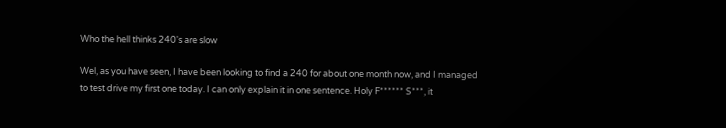Who the hell thinks 240's are slow

Wel, as you have seen, I have been looking to find a 240 for about one month now, and I managed to test drive my first one today. I can only explain it in one sentence. Holy F****** S***, it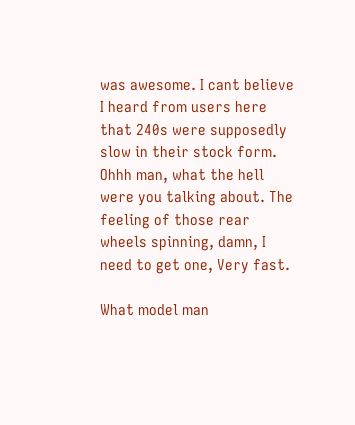was awesome. I cant believe I heard from users here that 240s were supposedly slow in their stock form. Ohhh man, what the hell were you talking about. The feeling of those rear wheels spinning, damn, I need to get one, Very fast.

What model man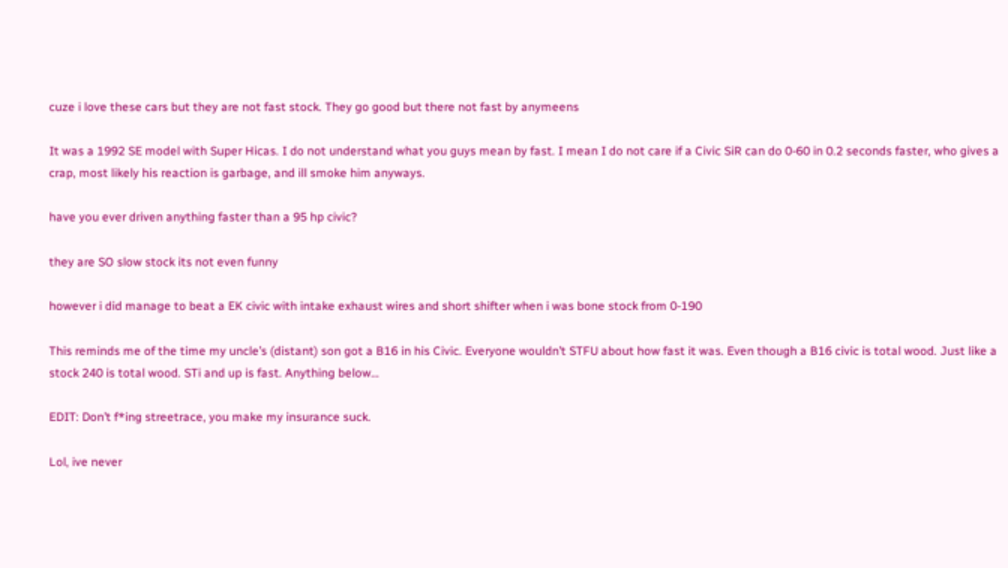cuze i love these cars but they are not fast stock. They go good but there not fast by anymeens

It was a 1992 SE model with Super Hicas. I do not understand what you guys mean by fast. I mean I do not care if a Civic SiR can do 0-60 in 0.2 seconds faster, who gives a crap, most likely his reaction is garbage, and ill smoke him anyways.

have you ever driven anything faster than a 95 hp civic?

they are SO slow stock its not even funny

however i did manage to beat a EK civic with intake exhaust wires and short shifter when i was bone stock from 0-190

This reminds me of the time my uncle’s (distant) son got a B16 in his Civic. Everyone wouldn’t STFU about how fast it was. Even though a B16 civic is total wood. Just like a stock 240 is total wood. STi and up is fast. Anything below…

EDIT: Don’t f*ing streetrace, you make my insurance suck.

Lol, ive never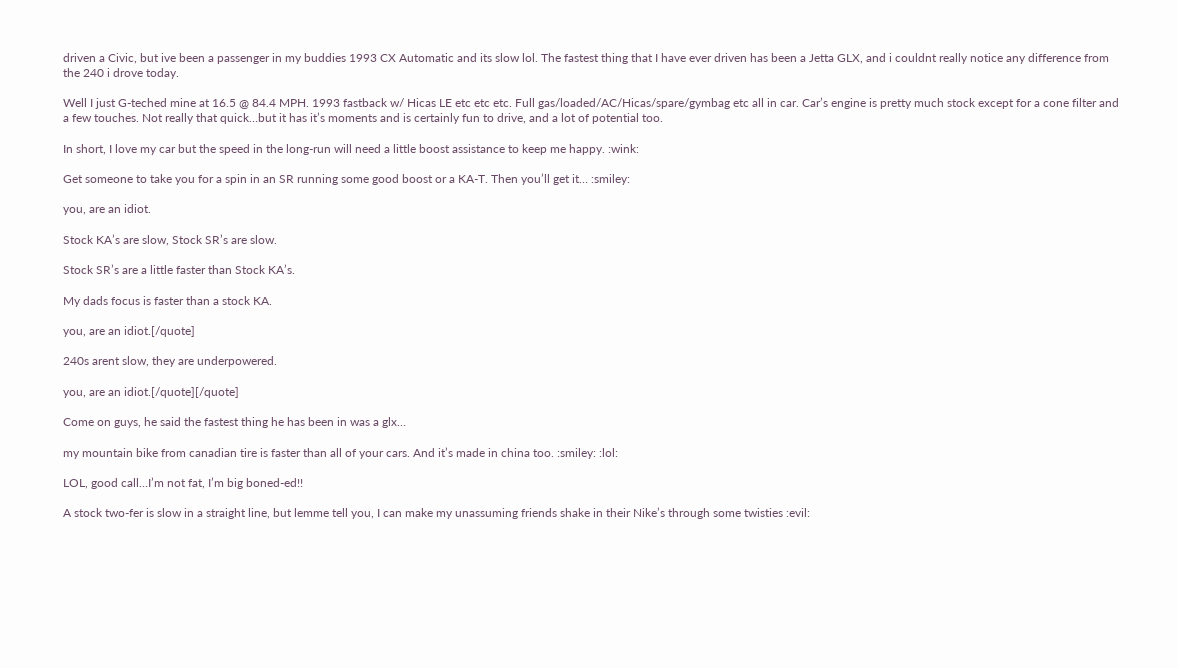driven a Civic, but ive been a passenger in my buddies 1993 CX Automatic and its slow lol. The fastest thing that I have ever driven has been a Jetta GLX, and i couldnt really notice any difference from the 240 i drove today.

Well I just G-teched mine at 16.5 @ 84.4 MPH. 1993 fastback w/ Hicas LE etc etc etc. Full gas/loaded/AC/Hicas/spare/gymbag etc all in car. Car’s engine is pretty much stock except for a cone filter and a few touches. Not really that quick…but it has it’s moments and is certainly fun to drive, and a lot of potential too.

In short, I love my car but the speed in the long-run will need a little boost assistance to keep me happy. :wink:

Get someone to take you for a spin in an SR running some good boost or a KA-T. Then you’ll get it… :smiley:

you, are an idiot.

Stock KA’s are slow, Stock SR’s are slow.

Stock SR’s are a little faster than Stock KA’s.

My dads focus is faster than a stock KA.

you, are an idiot.[/quote]

240s arent slow, they are underpowered.

you, are an idiot.[/quote][/quote]

Come on guys, he said the fastest thing he has been in was a glx…

my mountain bike from canadian tire is faster than all of your cars. And it’s made in china too. :smiley: :lol:

LOL, good call…I’m not fat, I’m big boned-ed!!

A stock two-fer is slow in a straight line, but lemme tell you, I can make my unassuming friends shake in their Nike’s through some twisties :evil: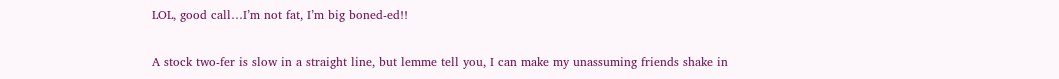LOL, good call…I’m not fat, I’m big boned-ed!!

A stock two-fer is slow in a straight line, but lemme tell you, I can make my unassuming friends shake in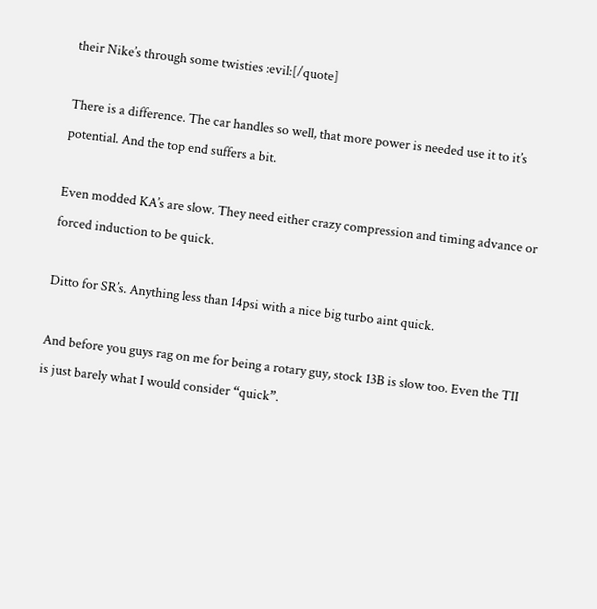their Nike’s through some twisties :evil:[/quote]

There is a difference. The car handles so well, that more power is needed use it to it’s potential. And the top end suffers a bit.

Even modded KA’s are slow. They need either crazy compression and timing advance or forced induction to be quick.

Ditto for SR’s. Anything less than 14psi with a nice big turbo aint quick.

And before you guys rag on me for being a rotary guy, stock 13B is slow too. Even the TII is just barely what I would consider “quick”.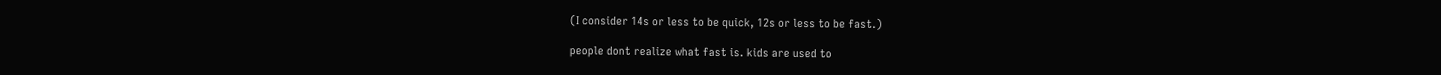(I consider 14s or less to be quick, 12s or less to be fast.)

people dont realize what fast is. kids are used to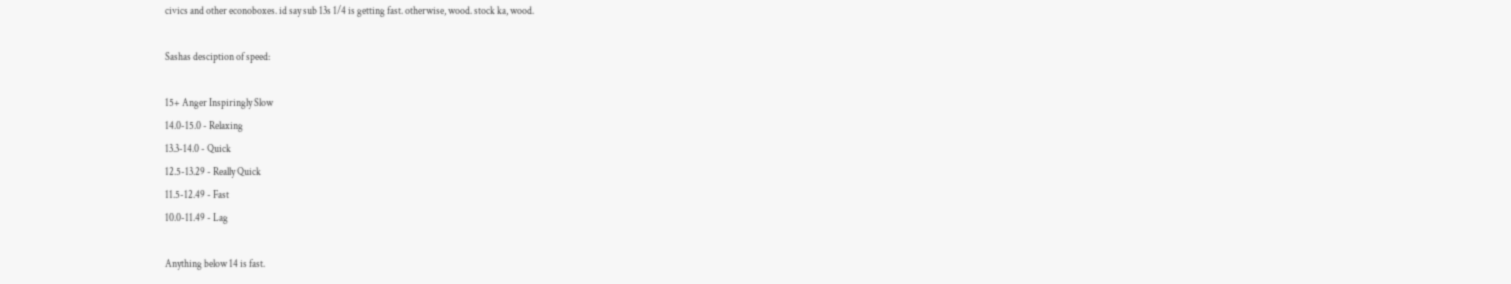civics and other econoboxes. id say sub 13s 1/4 is getting fast. otherwise, wood. stock ka, wood.

Sashas desciption of speed:

15+ Anger Inspiringly Slow
14.0-15.0 - Relaxing
13.3-14.0 - Quick
12.5-13.29 - Really Quick
11.5-12.49 - Fast
10.0-11.49 - Lag

Anything below 14 is fast.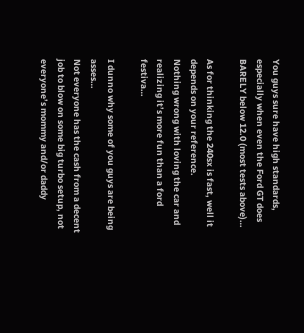You guys sure have high standards, especially when even the Ford GT does BARELY below 12.0 (most tests above)…

As for thinking the 240sx is fast, well it depends on your reference.
Nothing wrong with loving the car and realizing it’s more fun than a ford festiva…

I dunno why some of you guys are being asses…
Not everyone has the cash from a decent job to blow on some big turbo setup, not everyone’s mommy and/or daddy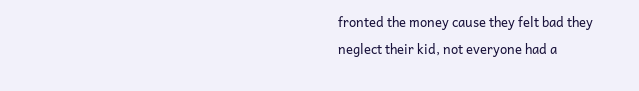fronted the money cause they felt bad they neglect their kid, not everyone had a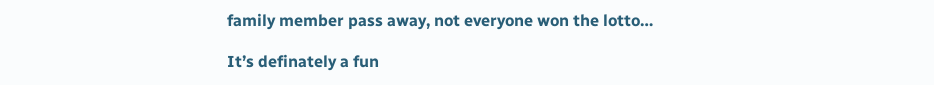family member pass away, not everyone won the lotto…

It’s definately a fun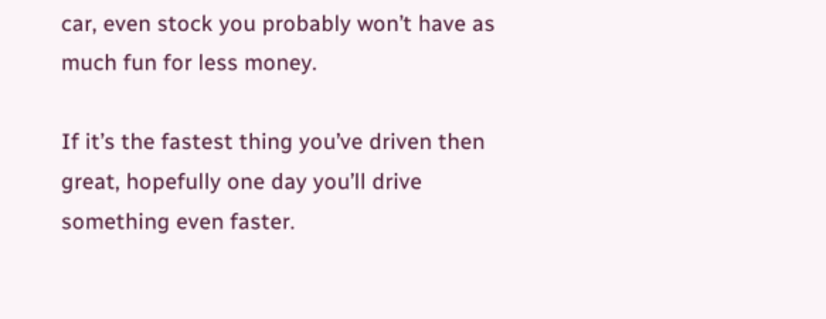car, even stock you probably won’t have as much fun for less money.

If it’s the fastest thing you’ve driven then great, hopefully one day you’ll drive something even faster.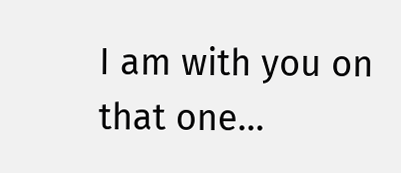I am with you on that one…